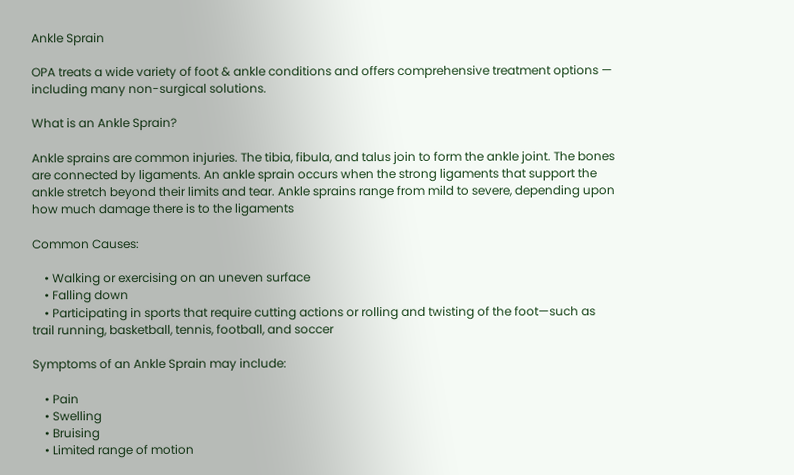Ankle Sprain

OPA treats a wide variety of foot & ankle conditions and offers comprehensive treatment options — including many non-surgical solutions.

What is an Ankle Sprain?

Ankle sprains are common injuries. The tibia, fibula, and talus join to form the ankle joint. The bones are connected by ligaments. An ankle sprain occurs when the strong ligaments that support the ankle stretch beyond their limits and tear. Ankle sprains range from mild to severe, depending upon how much damage there is to the ligaments

Common Causes:

    • Walking or exercising on an uneven surface
    • Falling down
    • Participating in sports that require cutting actions or rolling and twisting of the foot—such as trail running, basketball, tennis, football, and soccer

Symptoms of an Ankle Sprain may include:

    • Pain
    • Swelling
    • Bruising
    • Limited range of motion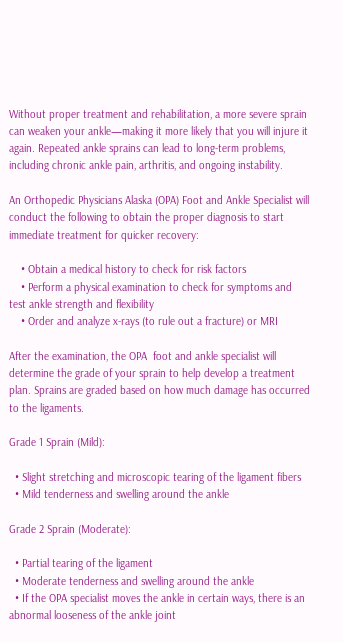Without proper treatment and rehabilitation, a more severe sprain can weaken your ankle—making it more likely that you will injure it again. Repeated ankle sprains can lead to long-term problems, including chronic ankle pain, arthritis, and ongoing instability.

An Orthopedic Physicians Alaska (OPA) Foot and Ankle Specialist will conduct the following to obtain the proper diagnosis to start immediate treatment for quicker recovery:

    • Obtain a medical history to check for risk factors
    • Perform a physical examination to check for symptoms and test ankle strength and flexibility
    • Order and analyze x-rays (to rule out a fracture) or MRI

After the examination, the OPA  foot and ankle specialist will determine the grade of your sprain to help develop a treatment plan. Sprains are graded based on how much damage has occurred to the ligaments.

Grade 1 Sprain (Mild):

  • Slight stretching and microscopic tearing of the ligament fibers
  • Mild tenderness and swelling around the ankle

Grade 2 Sprain (Moderate):

  • Partial tearing of the ligament
  • Moderate tenderness and swelling around the ankle
  • If the OPA specialist moves the ankle in certain ways, there is an abnormal looseness of the ankle joint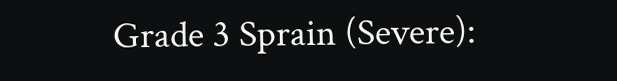Grade 3 Sprain (Severe):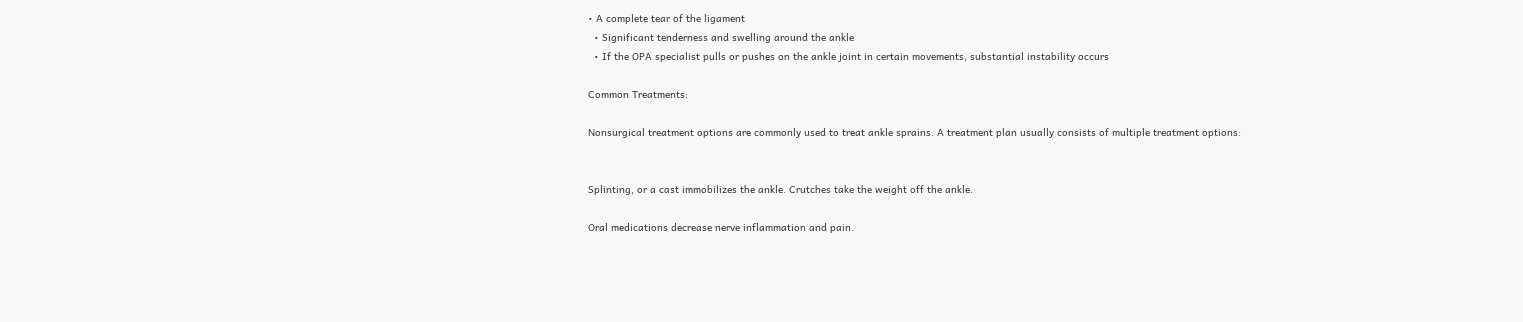• A complete tear of the ligament
  • Significant tenderness and swelling around the ankle
  • If the OPA specialist pulls or pushes on the ankle joint in certain movements, substantial instability occurs

Common Treatments:

Nonsurgical treatment options are commonly used to treat ankle sprains. A treatment plan usually consists of multiple treatment options:


Splinting, or a cast immobilizes the ankle. Crutches take the weight off the ankle.

Oral medications decrease nerve inflammation and pain.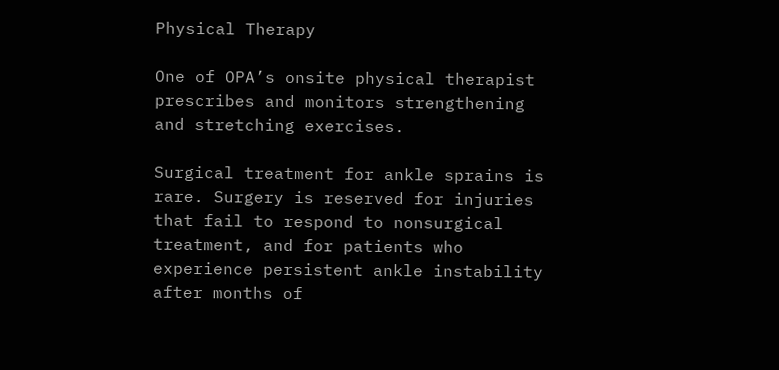Physical Therapy

One of OPA’s onsite physical therapist prescribes and monitors strengthening and stretching exercises.

Surgical treatment for ankle sprains is rare. Surgery is reserved for injuries that fail to respond to nonsurgical treatment, and for patients who experience persistent ankle instability after months of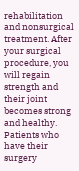rehabilitation and nonsurgical treatment. After your surgical procedure, you will regain strength and their joint becomes strong and healthy. Patients who have their surgery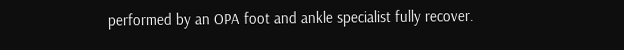performed by an OPA foot and ankle specialist fully recover.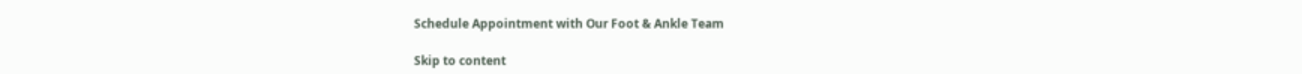Schedule Appointment with Our Foot & Ankle Team

Skip to content